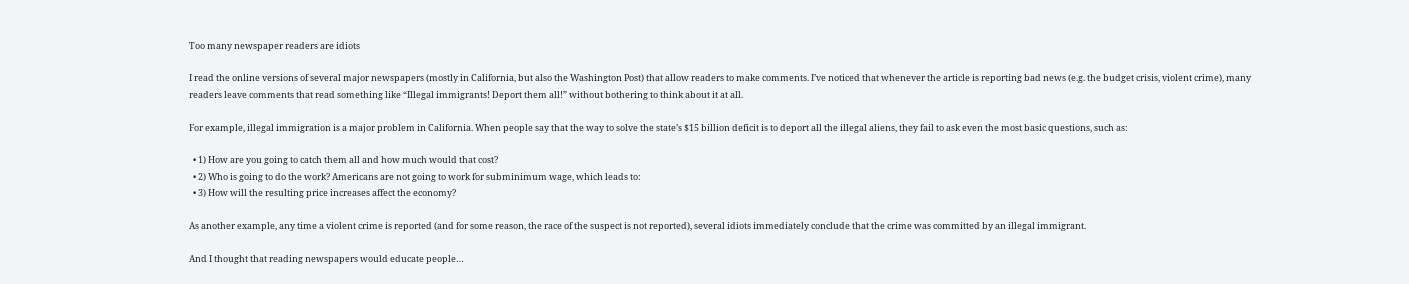Too many newspaper readers are idiots

I read the online versions of several major newspapers (mostly in California, but also the Washington Post) that allow readers to make comments. I’ve noticed that whenever the article is reporting bad news (e.g. the budget crisis, violent crime), many readers leave comments that read something like “Illegal immigrants! Deport them all!” without bothering to think about it at all.

For example, illegal immigration is a major problem in California. When people say that the way to solve the state’s $15 billion deficit is to deport all the illegal aliens, they fail to ask even the most basic questions, such as:

  • 1) How are you going to catch them all and how much would that cost?
  • 2) Who is going to do the work? Americans are not going to work for subminimum wage, which leads to:
  • 3) How will the resulting price increases affect the economy?

As another example, any time a violent crime is reported (and for some reason, the race of the suspect is not reported), several idiots immediately conclude that the crime was committed by an illegal immigrant.

And I thought that reading newspapers would educate people…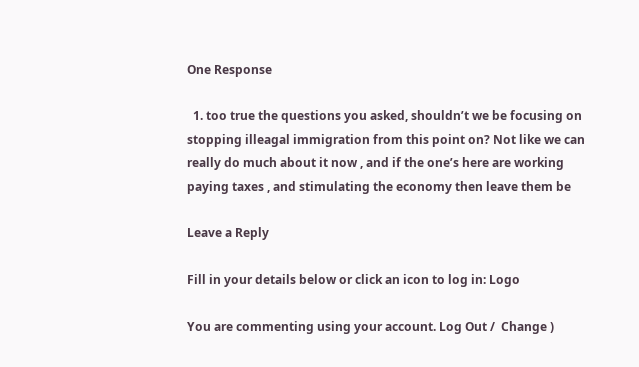One Response

  1. too true the questions you asked, shouldn’t we be focusing on stopping illeagal immigration from this point on? Not like we can really do much about it now , and if the one’s here are working paying taxes , and stimulating the economy then leave them be

Leave a Reply

Fill in your details below or click an icon to log in: Logo

You are commenting using your account. Log Out /  Change )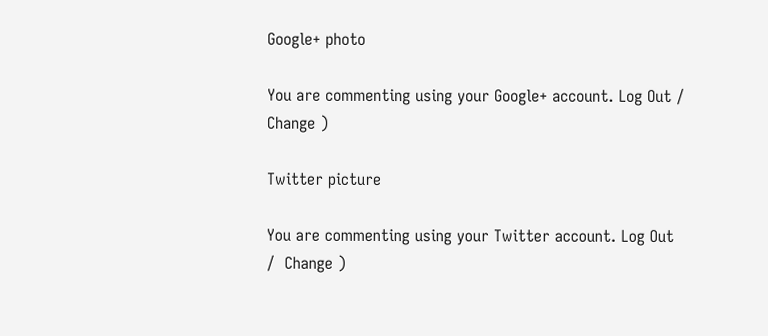Google+ photo

You are commenting using your Google+ account. Log Out /  Change )

Twitter picture

You are commenting using your Twitter account. Log Out /  Change )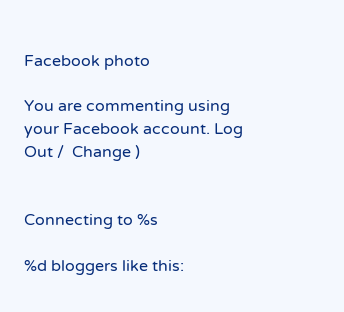Facebook photo

You are commenting using your Facebook account. Log Out /  Change )


Connecting to %s

%d bloggers like this: